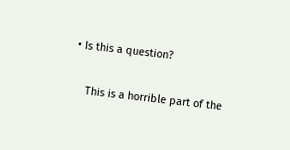• Is this a question?

    This is a horrible part of the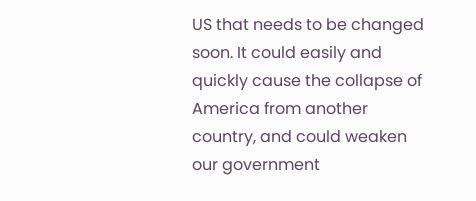US that needs to be changed soon. It could easily and quickly cause the collapse of America from another country, and could weaken our government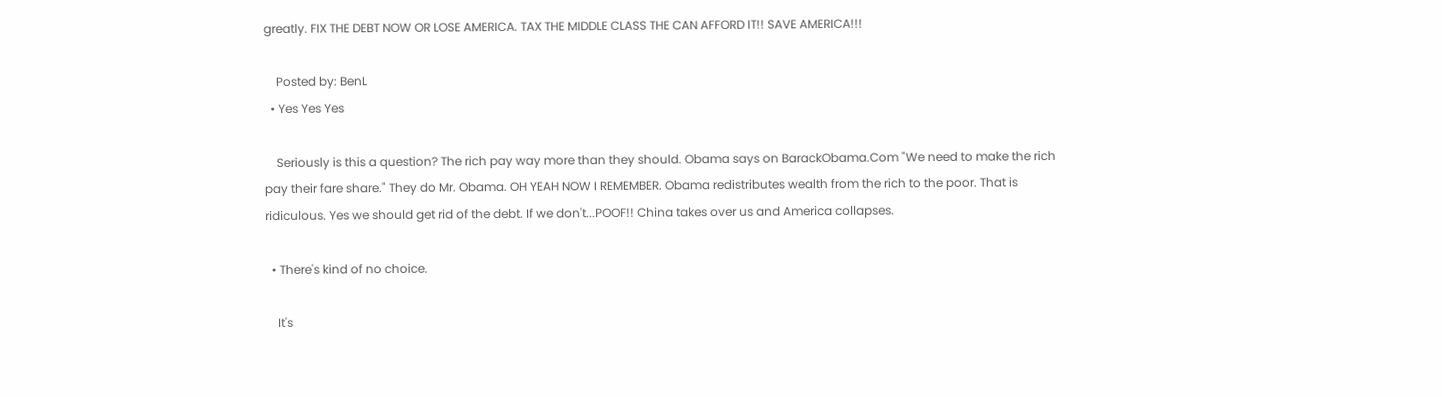greatly. FIX THE DEBT NOW OR LOSE AMERICA. TAX THE MIDDLE CLASS THE CAN AFFORD IT!! SAVE AMERICA!!!

    Posted by: BenL
  • Yes Yes Yes

    Seriously is this a question? The rich pay way more than they should. Obama says on BarackObama.Com "We need to make the rich pay their fare share." They do Mr. Obama. OH YEAH NOW I REMEMBER. Obama redistributes wealth from the rich to the poor. That is ridiculous. Yes we should get rid of the debt. If we don't...POOF!! China takes over us and America collapses.

  • There's kind of no choice.

    It's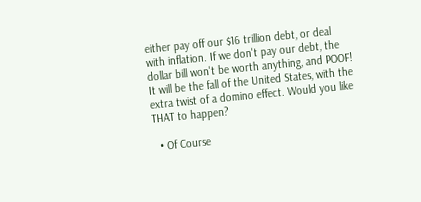either pay off our $16 trillion debt, or deal with inflation. If we don't pay our debt, the dollar bill won't be worth anything, and POOF! It will be the fall of the United States, with the extra twist of a domino effect. Would you like THAT to happen?

  • Of Course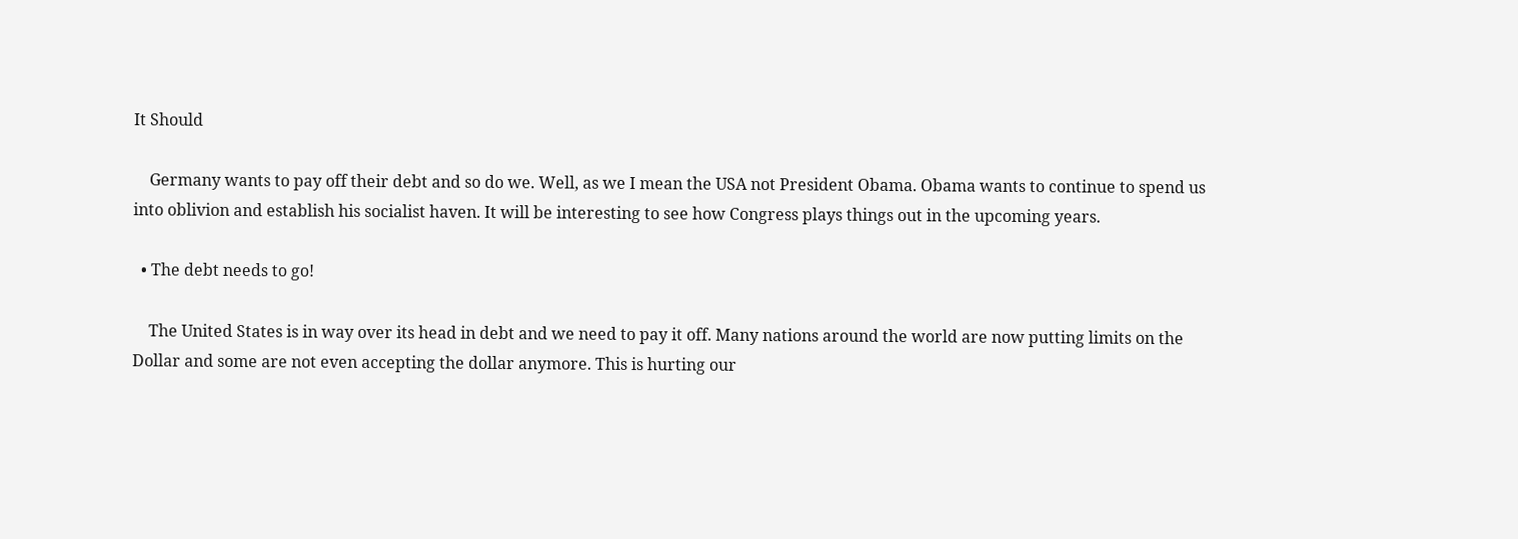It Should

    Germany wants to pay off their debt and so do we. Well, as we I mean the USA not President Obama. Obama wants to continue to spend us into oblivion and establish his socialist haven. It will be interesting to see how Congress plays things out in the upcoming years.

  • The debt needs to go!

    The United States is in way over its head in debt and we need to pay it off. Many nations around the world are now putting limits on the Dollar and some are not even accepting the dollar anymore. This is hurting our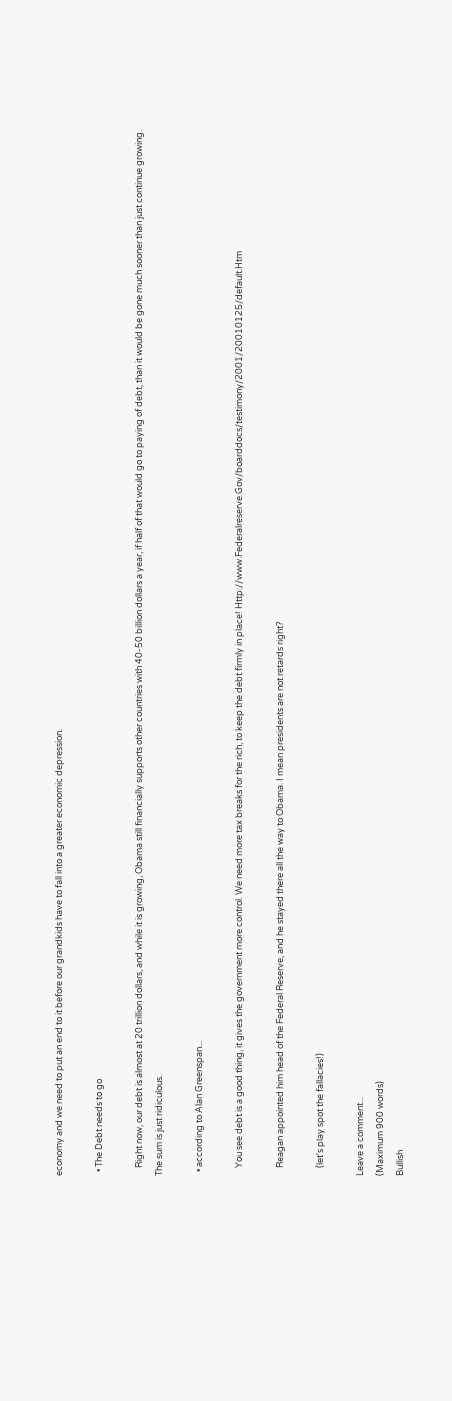economy and we need to put an end to it before our grandkids have to fall into a greater economic depression.

  • The Debt needs to go

    Right now, our debt is almost at 20 trillion dollars, and while it is growing, Obama still financially supports other countries with 40-50 billion dollars a year, if half of that would go to paying of debt, than it would be gone much sooner than just continue growing. The sum is just ridiculous.

  • according to Alan Greenspan...

    You see debt is a good thing, it gives the government more control. We need more tax breaks for the rich, to keep the debt firmly in place! Http://www.Federalreserve.Gov/boarddocs/testimony/2001/20010125/default.Htm

    Reagan appointed him head of the Federal Reserve, and he stayed there all the way to Obama. I mean presidents are not retards right?

    (let's play spot the fallacies!)

Leave a comment...
(Maximum 900 words)
Bullish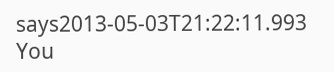says2013-05-03T21:22:11.993
You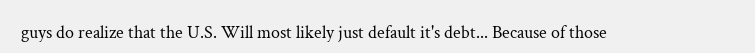guys do realize that the U.S. Will most likely just default it's debt... Because of those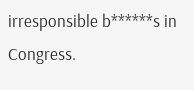irresponsible b******s in Congress.